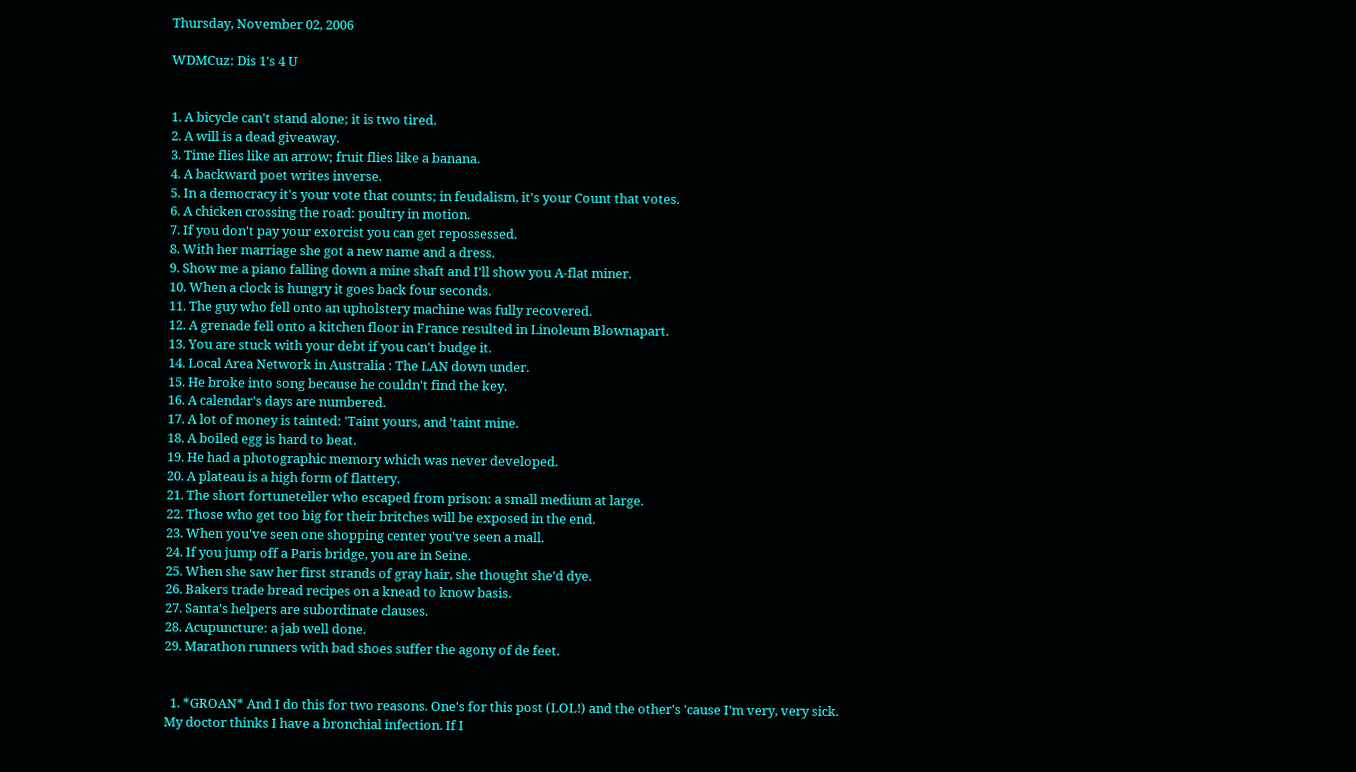Thursday, November 02, 2006

WDMCuz: Dis 1's 4 U


1. A bicycle can't stand alone; it is two tired.
2. A will is a dead giveaway.
3. Time flies like an arrow; fruit flies like a banana.
4. A backward poet writes inverse.
5. In a democracy it's your vote that counts; in feudalism, it's your Count that votes.
6. A chicken crossing the road: poultry in motion.
7. If you don't pay your exorcist you can get repossessed.
8. With her marriage she got a new name and a dress.
9. Show me a piano falling down a mine shaft and I'll show you A-flat miner.
10. When a clock is hungry it goes back four seconds.
11. The guy who fell onto an upholstery machine was fully recovered.
12. A grenade fell onto a kitchen floor in France resulted in Linoleum Blownapart.
13. You are stuck with your debt if you can't budge it.
14. Local Area Network in Australia : The LAN down under.
15. He broke into song because he couldn't find the key.
16. A calendar's days are numbered.
17. A lot of money is tainted: 'Taint yours, and 'taint mine.
18. A boiled egg is hard to beat.
19. He had a photographic memory which was never developed.
20. A plateau is a high form of flattery.
21. The short fortuneteller who escaped from prison: a small medium at large.
22. Those who get too big for their britches will be exposed in the end.
23. When you've seen one shopping center you've seen a mall.
24. If you jump off a Paris bridge, you are in Seine.
25. When she saw her first strands of gray hair, she thought she'd dye.
26. Bakers trade bread recipes on a knead to know basis.
27. Santa's helpers are subordinate clauses.
28. Acupuncture: a jab well done.
29. Marathon runners with bad shoes suffer the agony of de feet.


  1. *GROAN* And I do this for two reasons. One's for this post (LOL!) and the other's 'cause I'm very, very sick. My doctor thinks I have a bronchial infection. If I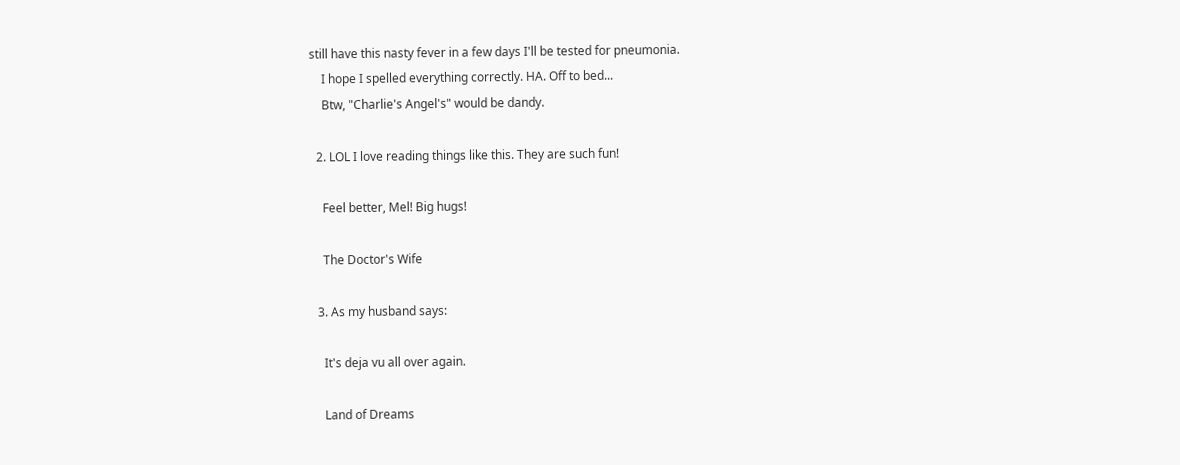still have this nasty fever in a few days I'll be tested for pneumonia.
    I hope I spelled everything correctly. HA. Off to bed...
    Btw, "Charlie's Angel's" would be dandy.

  2. LOL I love reading things like this. They are such fun!

    Feel better, Mel! Big hugs!

    The Doctor's Wife

  3. As my husband says:

    It's deja vu all over again.

    Land of Dreams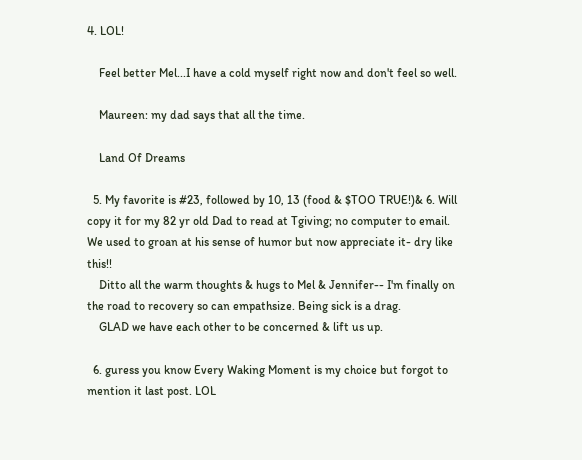4. LOL!

    Feel better Mel...I have a cold myself right now and don't feel so well.

    Maureen: my dad says that all the time.

    Land Of Dreams

  5. My favorite is #23, followed by 10, 13 (food & $TOO TRUE!)& 6. Will copy it for my 82 yr old Dad to read at Tgiving; no computer to email. We used to groan at his sense of humor but now appreciate it- dry like this!!
    Ditto all the warm thoughts & hugs to Mel & Jennifer-- I'm finally on the road to recovery so can empathsize. Being sick is a drag.
    GLAD we have each other to be concerned & lift us up.

  6. guress you know Every Waking Moment is my choice but forgot to mention it last post. LOL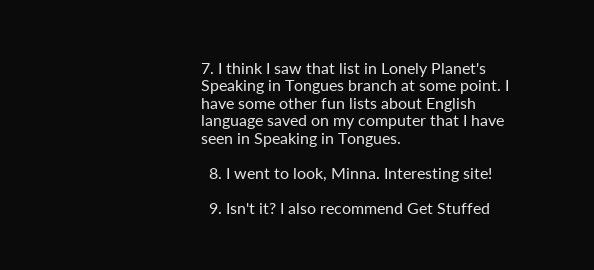7. I think I saw that list in Lonely Planet's Speaking in Tongues branch at some point. I have some other fun lists about English language saved on my computer that I have seen in Speaking in Tongues.

  8. I went to look, Minna. Interesting site!

  9. Isn't it? I also recommend Get Stuffed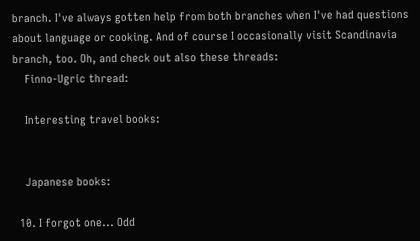branch. I've always gotten help from both branches when I've had questions about language or cooking. And of course I occasionally visit Scandinavia branch, too. Oh, and check out also these threads:
    Finno-Ugric thread:

    Interesting travel books:


    Japanese books:

  10. I forgot one... Odd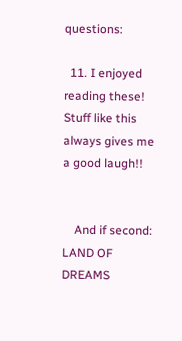questions:

  11. I enjoyed reading these! Stuff like this always gives me a good laugh!!


    And if second: LAND OF DREAMS